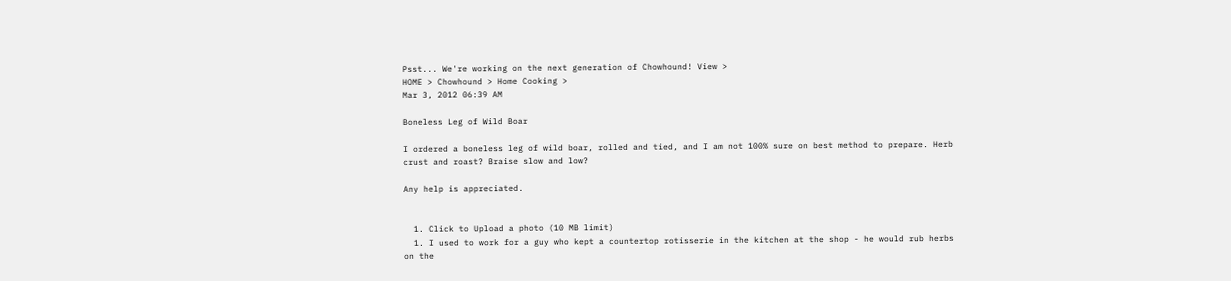Psst... We're working on the next generation of Chowhound! View >
HOME > Chowhound > Home Cooking >
Mar 3, 2012 06:39 AM

Boneless Leg of Wild Boar

I ordered a boneless leg of wild boar, rolled and tied, and I am not 100% sure on best method to prepare. Herb crust and roast? Braise slow and low?

Any help is appreciated.


  1. Click to Upload a photo (10 MB limit)
  1. I used to work for a guy who kept a countertop rotisserie in the kitchen at the shop - he would rub herbs on the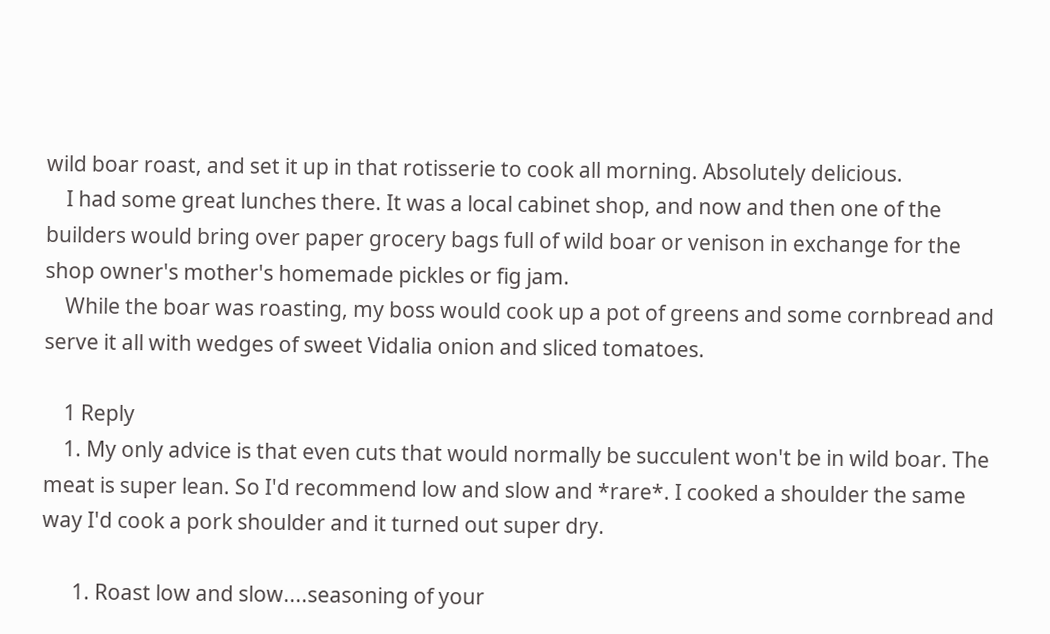wild boar roast, and set it up in that rotisserie to cook all morning. Absolutely delicious.
    I had some great lunches there. It was a local cabinet shop, and now and then one of the builders would bring over paper grocery bags full of wild boar or venison in exchange for the shop owner's mother's homemade pickles or fig jam.
    While the boar was roasting, my boss would cook up a pot of greens and some cornbread and serve it all with wedges of sweet Vidalia onion and sliced tomatoes.

    1 Reply
    1. My only advice is that even cuts that would normally be succulent won't be in wild boar. The meat is super lean. So I'd recommend low and slow and *rare*. I cooked a shoulder the same way I'd cook a pork shoulder and it turned out super dry.

      1. Roast low and slow....seasoning of your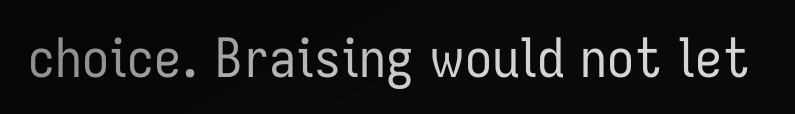choice. Braising would not let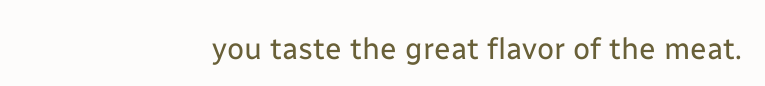you taste the great flavor of the meat.